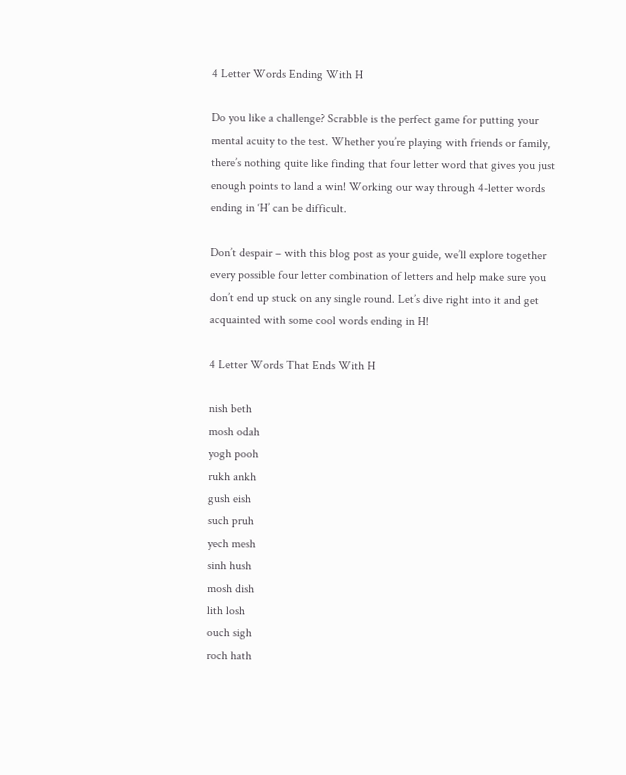4 Letter Words Ending With H

Do you like a challenge? Scrabble is the perfect game for putting your mental acuity to the test. Whether you’re playing with friends or family, there’s nothing quite like finding that four letter word that gives you just enough points to land a win! Working our way through 4-letter words ending in ‘H’ can be difficult.

Don’t despair – with this blog post as your guide, we’ll explore together every possible four letter combination of letters and help make sure you don’t end up stuck on any single round. Let’s dive right into it and get acquainted with some cool words ending in H!

4 Letter Words That Ends With H

nish beth
mosh odah
yogh pooh
rukh ankh
gush eish
such pruh
yech mesh
sinh hush
mosh dish
lith losh
ouch sigh
roch hath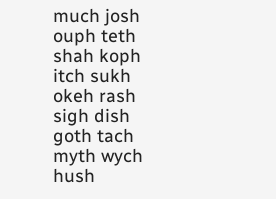much josh
ouph teth
shah koph
itch sukh
okeh rash
sigh dish
goth tach
myth wych
hush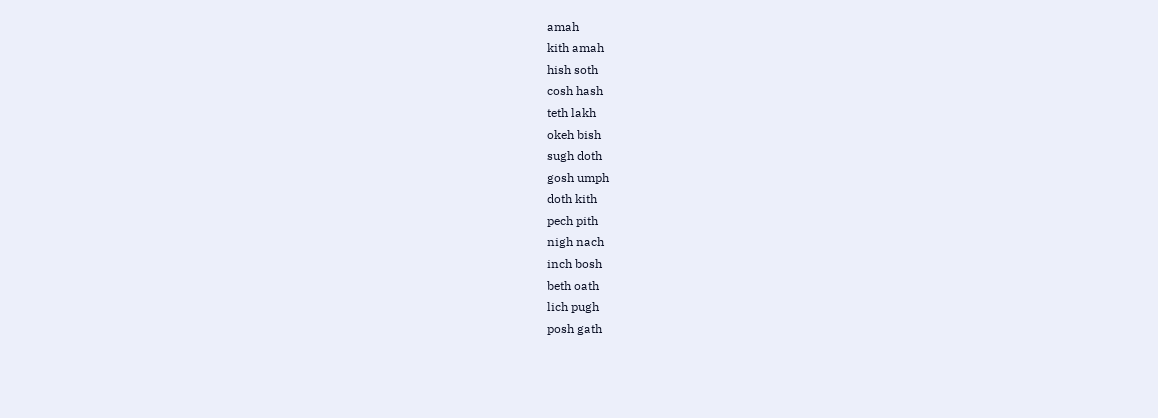amah
kith amah
hish soth
cosh hash
teth lakh
okeh bish
sugh doth
gosh umph
doth kith
pech pith
nigh nach
inch bosh
beth oath
lich pugh
posh gath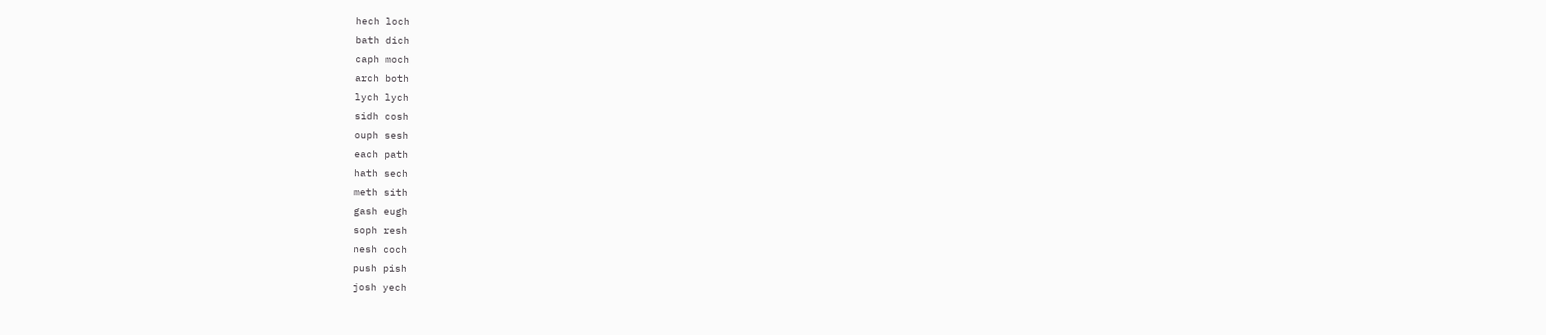hech loch
bath dich
caph moch
arch both
lych lych
sidh cosh
ouph sesh
each path
hath sech
meth sith
gash eugh
soph resh
nesh coch
push pish
josh yech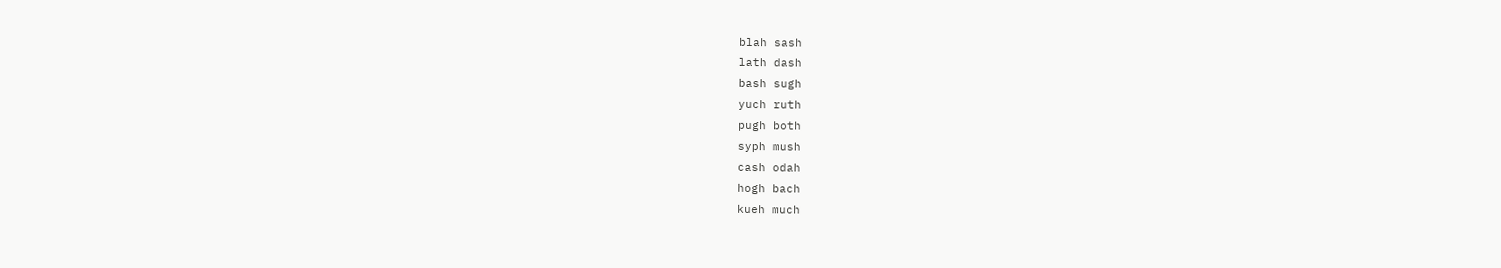blah sash
lath dash
bash sugh
yuch ruth
pugh both
syph mush
cash odah
hogh bach
kueh much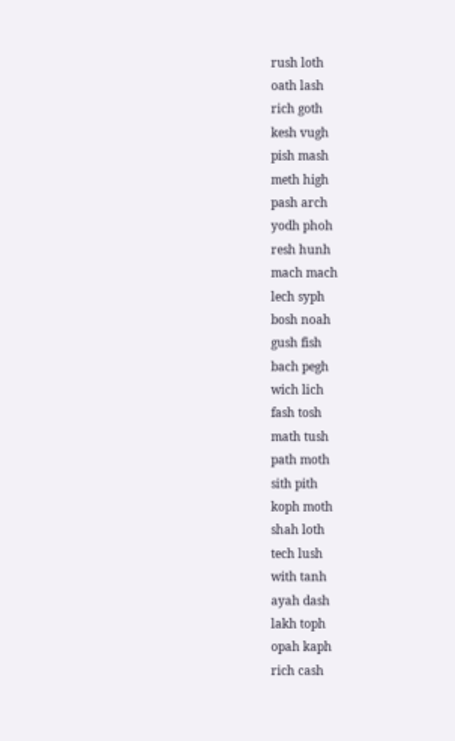rush loth
oath lash
rich goth
kesh vugh
pish mash
meth high
pash arch
yodh phoh
resh hunh
mach mach
lech syph
bosh noah
gush fish
bach pegh
wich lich
fash tosh
math tush
path moth
sith pith
koph moth
shah loth
tech lush
with tanh
ayah dash
lakh toph
opah kaph
rich cash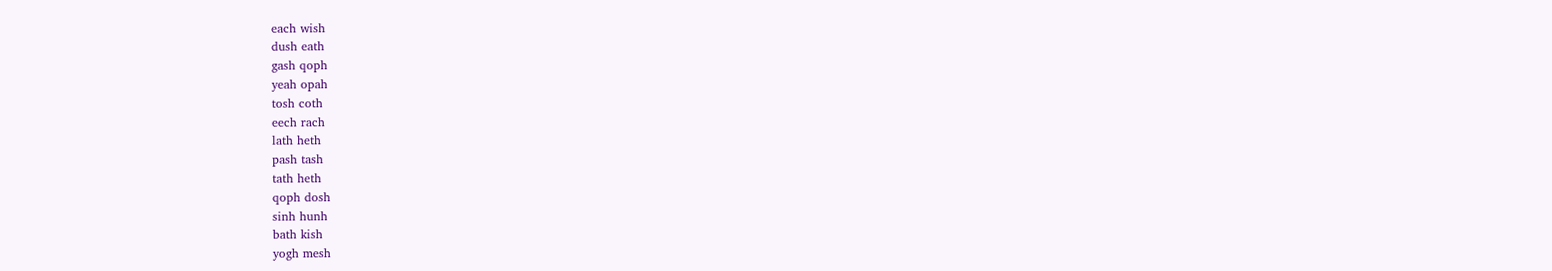each wish
dush eath
gash qoph
yeah opah
tosh coth
eech rach
lath heth
pash tash
tath heth
qoph dosh
sinh hunh
bath kish
yogh mesh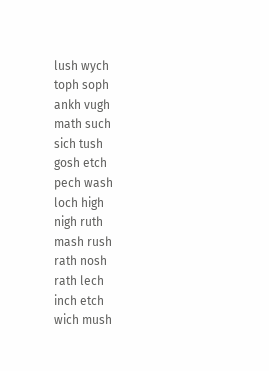lush wych
toph soph
ankh vugh
math such
sich tush
gosh etch
pech wash
loch high
nigh ruth
mash rush
rath nosh
rath lech
inch etch
wich mush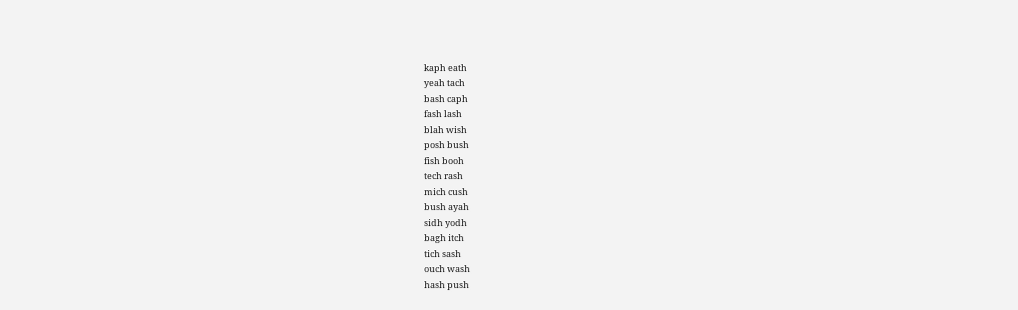kaph eath
yeah tach
bash caph
fash lash
blah wish
posh bush
fish booh
tech rash
mich cush
bush ayah
sidh yodh
bagh itch
tich sash
ouch wash
hash push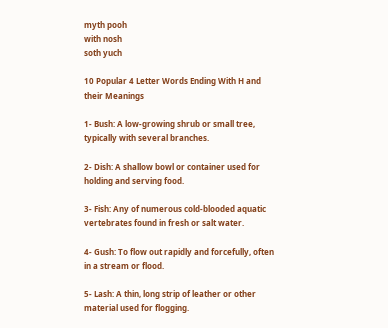myth pooh
with nosh
soth yuch

10 Popular 4 Letter Words Ending With H and their Meanings

1- Bush: A low-growing shrub or small tree, typically with several branches.

2- Dish: A shallow bowl or container used for holding and serving food.

3- Fish: Any of numerous cold-blooded aquatic vertebrates found in fresh or salt water.

4- Gush: To flow out rapidly and forcefully, often in a stream or flood.

5- Lash: A thin, long strip of leather or other material used for flogging.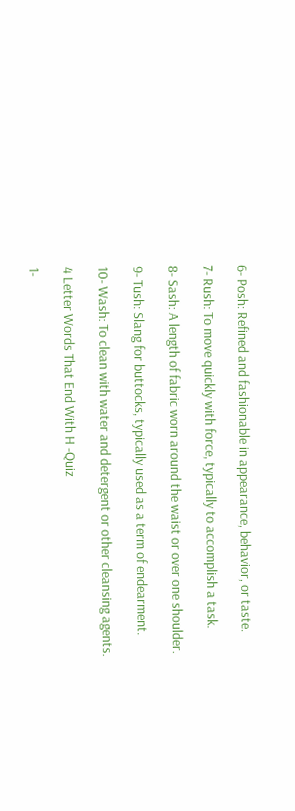6- Posh: Refined and fashionable in appearance, behavior, or taste.

7- Rush: To move quickly with force, typically to accomplish a task.

8- Sash: A length of fabric worn around the waist or over one shoulder.

9- Tush: Slang for buttocks, typically used as a term of endearment.

10- Wash: To clean with water and detergent or other cleansing agents.

4 Letter Words That End With H -Quiz

1-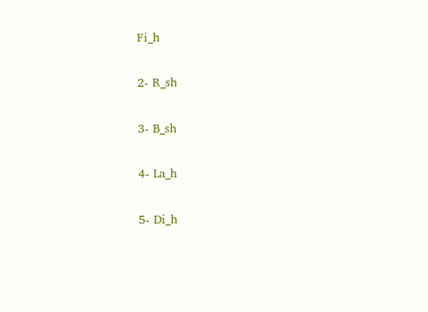Fi_h

2- R_sh

3- B_sh

4- La_h

5- Di_h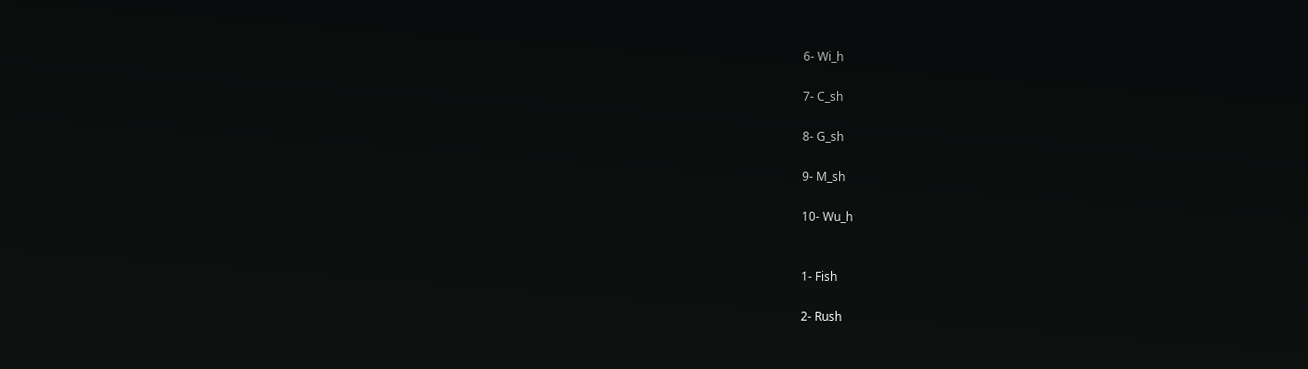6- Wi_h

7- C_sh

8- G_sh

9- M_sh

10- Wu_h


1- Fish

2- Rush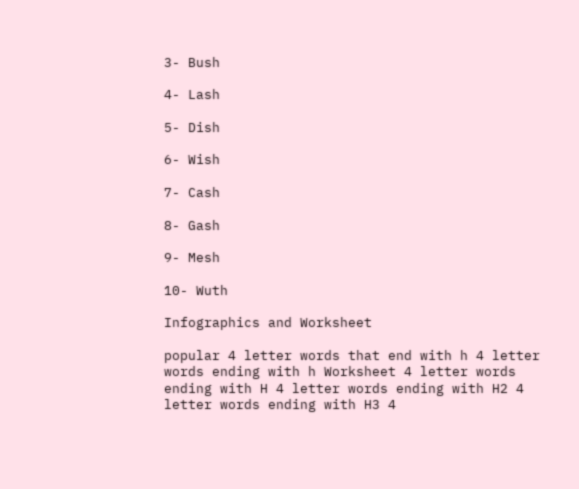3- Bush

4- Lash

5- Dish

6- Wish

7- Cash

8- Gash

9- Mesh

10- Wuth

Infographics and Worksheet

popular 4 letter words that end with h 4 letter words ending with h Worksheet 4 letter words ending with H 4 letter words ending with H2 4 letter words ending with H3 4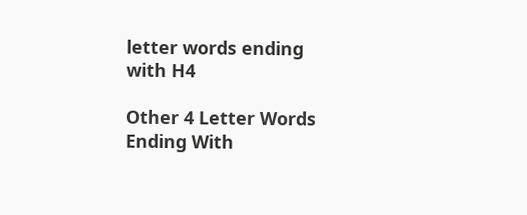letter words ending with H4

Other 4 Letter Words Ending With